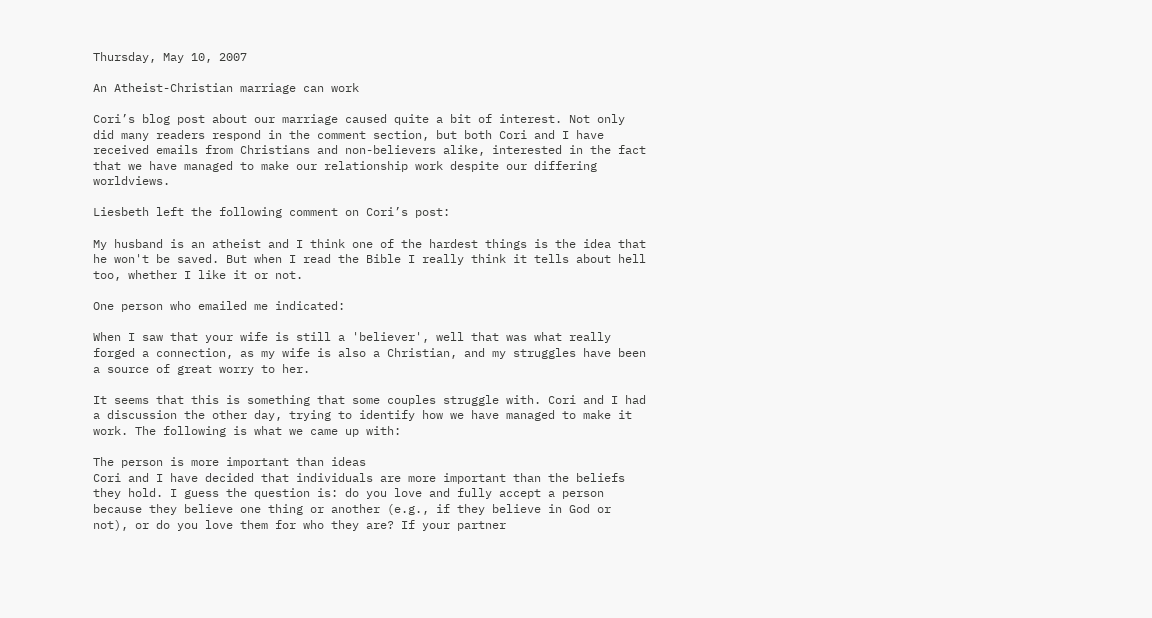Thursday, May 10, 2007

An Atheist-Christian marriage can work

Cori’s blog post about our marriage caused quite a bit of interest. Not only did many readers respond in the comment section, but both Cori and I have received emails from Christians and non-believers alike, interested in the fact that we have managed to make our relationship work despite our differing worldviews.

Liesbeth left the following comment on Cori’s post:

My husband is an atheist and I think one of the hardest things is the idea that he won't be saved. But when I read the Bible I really think it tells about hell too, whether I like it or not.

One person who emailed me indicated:

When I saw that your wife is still a 'believer', well that was what really forged a connection, as my wife is also a Christian, and my struggles have been a source of great worry to her.

It seems that this is something that some couples struggle with. Cori and I had a discussion the other day, trying to identify how we have managed to make it work. The following is what we came up with:

The person is more important than ideas
Cori and I have decided that individuals are more important than the beliefs they hold. I guess the question is: do you love and fully accept a person because they believe one thing or another (e.g., if they believe in God or not), or do you love them for who they are? If your partner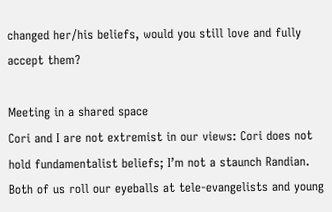changed her/his beliefs, would you still love and fully accept them?

Meeting in a shared space
Cori and I are not extremist in our views: Cori does not hold fundamentalist beliefs; I’m not a staunch Randian. Both of us roll our eyeballs at tele-evangelists and young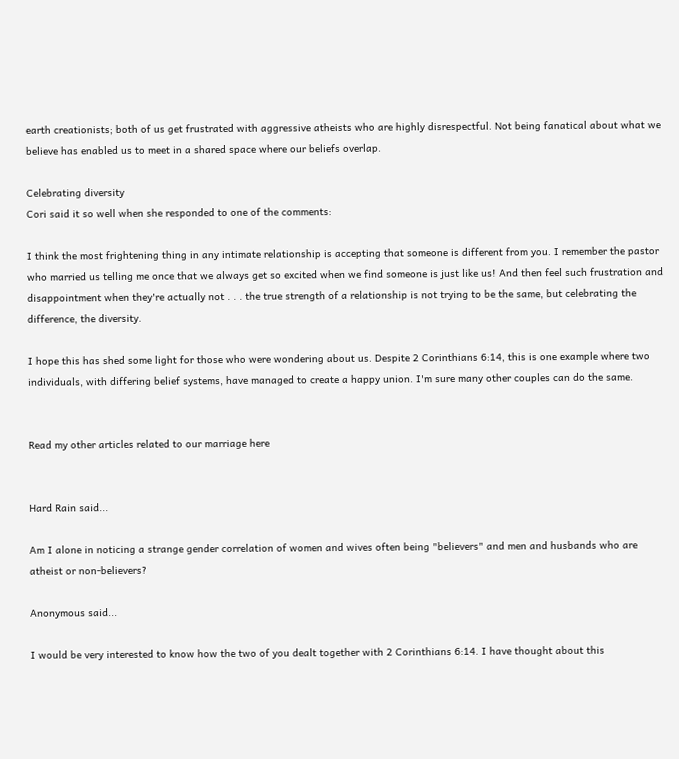earth creationists; both of us get frustrated with aggressive atheists who are highly disrespectful. Not being fanatical about what we believe has enabled us to meet in a shared space where our beliefs overlap.

Celebrating diversity
Cori said it so well when she responded to one of the comments:

I think the most frightening thing in any intimate relationship is accepting that someone is different from you. I remember the pastor who married us telling me once that we always get so excited when we find someone is just like us! And then feel such frustration and disappointment when they're actually not . . . the true strength of a relationship is not trying to be the same, but celebrating the difference, the diversity.

I hope this has shed some light for those who were wondering about us. Despite 2 Corinthians 6:14, this is one example where two individuals, with differing belief systems, have managed to create a happy union. I'm sure many other couples can do the same.


Read my other articles related to our marriage here


Hard Rain said...

Am I alone in noticing a strange gender correlation of women and wives often being "believers" and men and husbands who are atheist or non-believers?

Anonymous said...

I would be very interested to know how the two of you dealt together with 2 Corinthians 6:14. I have thought about this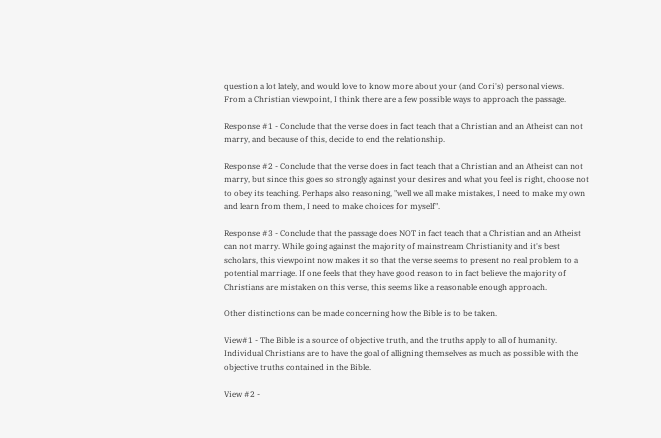question a lot lately, and would love to know more about your (and Cori's) personal views.
From a Christian viewpoint, I think there are a few possible ways to approach the passage.

Response #1 - Conclude that the verse does in fact teach that a Christian and an Atheist can not marry, and because of this, decide to end the relationship.

Response #2 - Conclude that the verse does in fact teach that a Christian and an Atheist can not marry, but since this goes so strongly against your desires and what you feel is right, choose not to obey its teaching. Perhaps also reasoning, "well we all make mistakes, I need to make my own and learn from them, I need to make choices for myself".

Response #3 - Conclude that the passage does NOT in fact teach that a Christian and an Atheist can not marry. While going against the majority of mainstream Christianity and it's best scholars, this viewpoint now makes it so that the verse seems to present no real problem to a potential marriage. If one feels that they have good reason to in fact believe the majority of Christians are mistaken on this verse, this seems like a reasonable enough approach.

Other distinctions can be made concerning how the Bible is to be taken.

View#1 - The Bible is a source of objective truth, and the truths apply to all of humanity. Individual Christians are to have the goal of alligning themselves as much as possible with the objective truths contained in the Bible.

View #2 -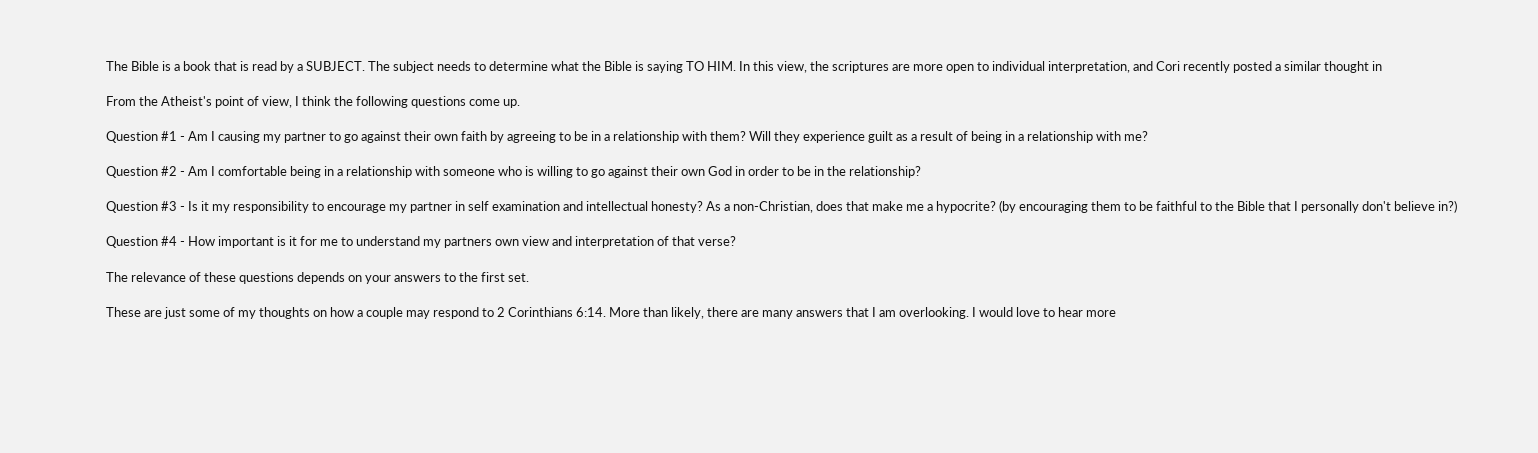The Bible is a book that is read by a SUBJECT. The subject needs to determine what the Bible is saying TO HIM. In this view, the scriptures are more open to individual interpretation, and Cori recently posted a similar thought in

From the Atheist's point of view, I think the following questions come up.

Question #1 - Am I causing my partner to go against their own faith by agreeing to be in a relationship with them? Will they experience guilt as a result of being in a relationship with me?

Question #2 - Am I comfortable being in a relationship with someone who is willing to go against their own God in order to be in the relationship?

Question #3 - Is it my responsibility to encourage my partner in self examination and intellectual honesty? As a non-Christian, does that make me a hypocrite? (by encouraging them to be faithful to the Bible that I personally don't believe in?)

Question #4 - How important is it for me to understand my partners own view and interpretation of that verse?

The relevance of these questions depends on your answers to the first set.

These are just some of my thoughts on how a couple may respond to 2 Corinthians 6:14. More than likely, there are many answers that I am overlooking. I would love to hear more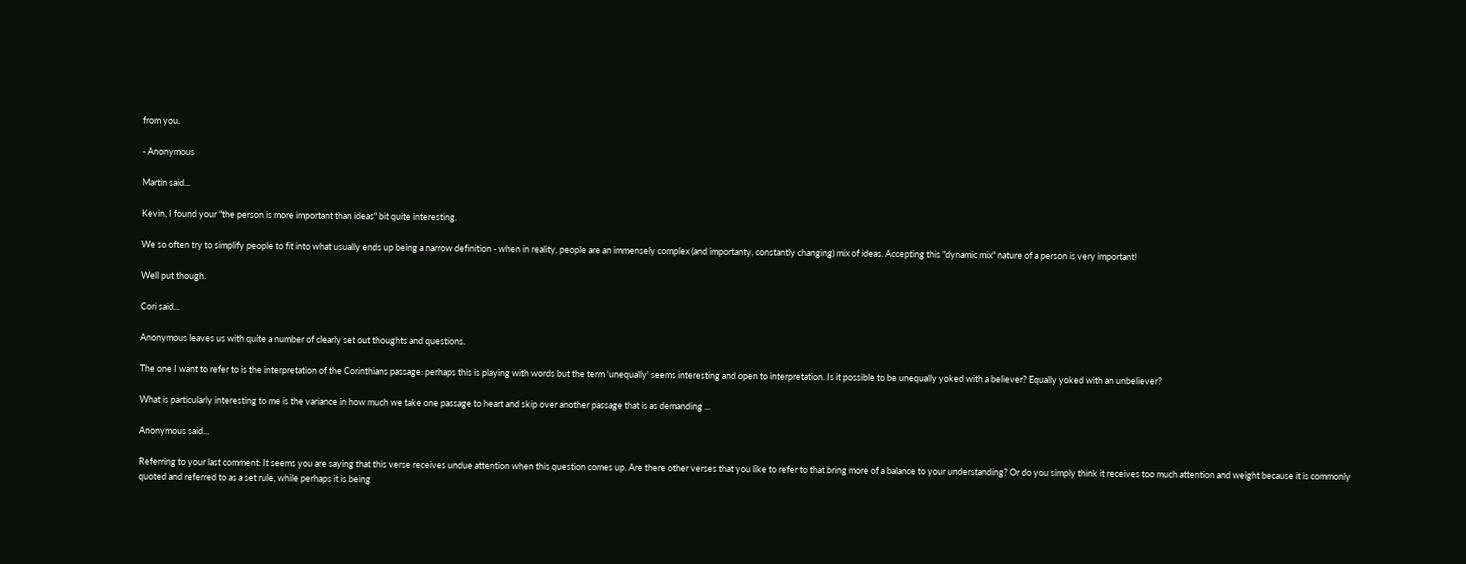from you.

- Anonymous

Martin said...

Kevin, I found your "the person is more important than ideas" bit quite interesting.

We so often try to simplify people to fit into what usually ends up being a narrow definition - when in reality, people are an immensely complex (and importanty, constantly changing) mix of ideas. Accepting this "dynamic mix" nature of a person is very important!

Well put though.

Cori said...

Anonymous leaves us with quite a number of clearly set out thoughts and questions.

The one I want to refer to is the interpretation of the Corinthians passage: perhaps this is playing with words but the term 'unequally' seems interesting and open to interpretation. Is it possible to be unequally yoked with a believer? Equally yoked with an unbeliever?

What is particularly interesting to me is the variance in how much we take one passage to heart and skip over another passage that is as demanding ...

Anonymous said...

Referring to your last comment: It seems you are saying that this verse receives undue attention when this question comes up. Are there other verses that you like to refer to that bring more of a balance to your understanding? Or do you simply think it receives too much attention and weight because it is commonly quoted and referred to as a set rule, while perhaps it is being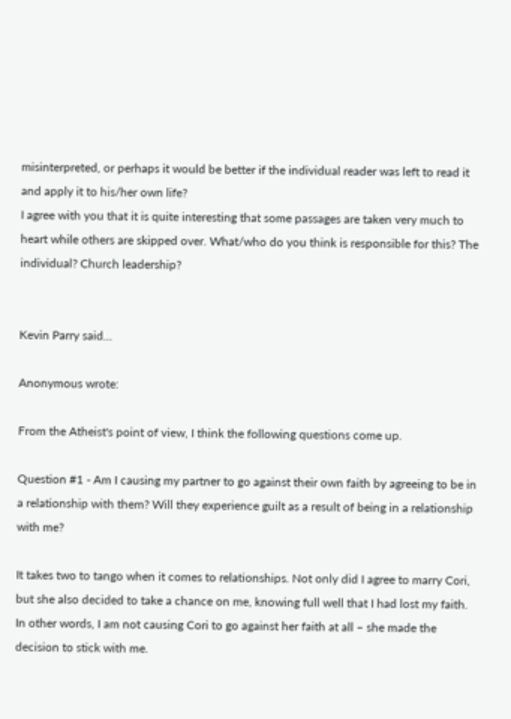misinterpreted, or perhaps it would be better if the individual reader was left to read it and apply it to his/her own life?
I agree with you that it is quite interesting that some passages are taken very much to heart while others are skipped over. What/who do you think is responsible for this? The individual? Church leadership?


Kevin Parry said...

Anonymous wrote:

From the Atheist's point of view, I think the following questions come up.

Question #1 - Am I causing my partner to go against their own faith by agreeing to be in a relationship with them? Will they experience guilt as a result of being in a relationship with me?

It takes two to tango when it comes to relationships. Not only did I agree to marry Cori, but she also decided to take a chance on me, knowing full well that I had lost my faith. In other words, I am not causing Cori to go against her faith at all – she made the decision to stick with me.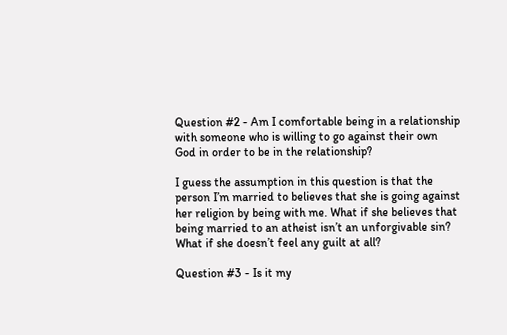Question #2 - Am I comfortable being in a relationship with someone who is willing to go against their own God in order to be in the relationship?

I guess the assumption in this question is that the person I’m married to believes that she is going against her religion by being with me. What if she believes that being married to an atheist isn’t an unforgivable sin? What if she doesn’t feel any guilt at all?

Question #3 - Is it my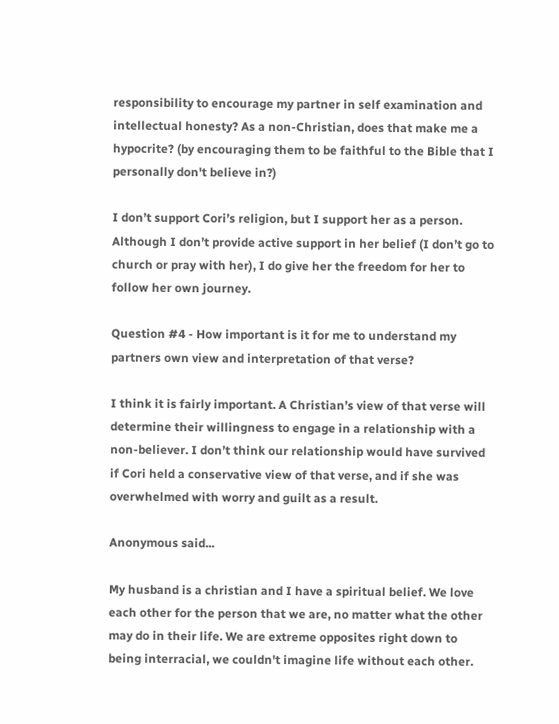responsibility to encourage my partner in self examination and intellectual honesty? As a non-Christian, does that make me a hypocrite? (by encouraging them to be faithful to the Bible that I personally don't believe in?)

I don’t support Cori’s religion, but I support her as a person. Although I don’t provide active support in her belief (I don’t go to church or pray with her), I do give her the freedom for her to follow her own journey.

Question #4 - How important is it for me to understand my partners own view and interpretation of that verse?

I think it is fairly important. A Christian’s view of that verse will determine their willingness to engage in a relationship with a non-believer. I don’t think our relationship would have survived if Cori held a conservative view of that verse, and if she was overwhelmed with worry and guilt as a result.

Anonymous said...

My husband is a christian and I have a spiritual belief. We love each other for the person that we are, no matter what the other may do in their life. We are extreme opposites right down to being interracial, we couldn't imagine life without each other.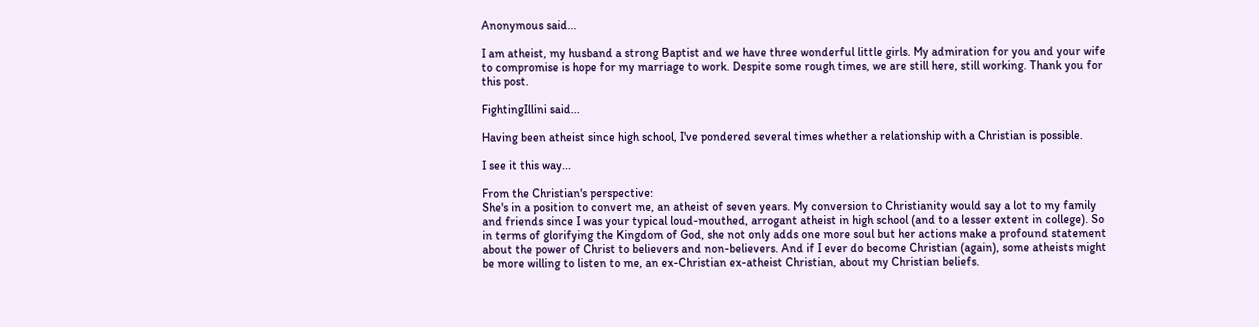Anonymous said...

I am atheist, my husband a strong Baptist and we have three wonderful little girls. My admiration for you and your wife to compromise is hope for my marriage to work. Despite some rough times, we are still here, still working. Thank you for this post.

FightingIllini said...

Having been atheist since high school, I've pondered several times whether a relationship with a Christian is possible.

I see it this way...

From the Christian's perspective:
She's in a position to convert me, an atheist of seven years. My conversion to Christianity would say a lot to my family and friends since I was your typical loud-mouthed, arrogant atheist in high school (and to a lesser extent in college). So in terms of glorifying the Kingdom of God, she not only adds one more soul but her actions make a profound statement about the power of Christ to believers and non-believers. And if I ever do become Christian (again), some atheists might be more willing to listen to me, an ex-Christian ex-atheist Christian, about my Christian beliefs.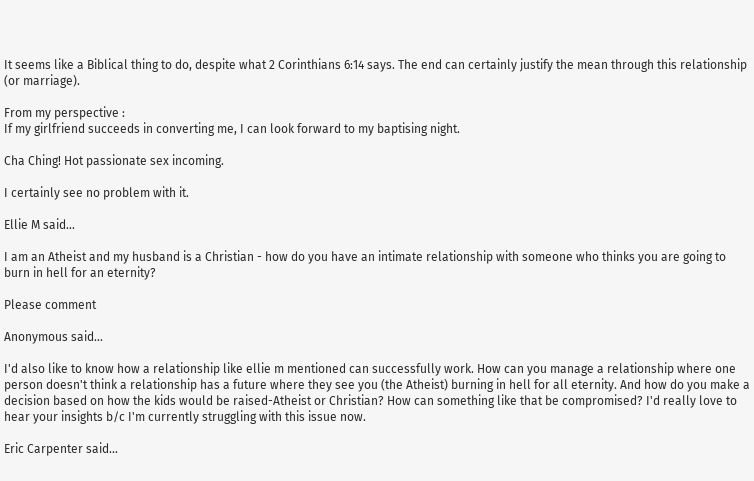It seems like a Biblical thing to do, despite what 2 Corinthians 6:14 says. The end can certainly justify the mean through this relationship (or marriage).

From my perspective :
If my girlfriend succeeds in converting me, I can look forward to my baptising night.

Cha Ching! Hot passionate sex incoming.

I certainly see no problem with it.

Ellie M said...

I am an Atheist and my husband is a Christian - how do you have an intimate relationship with someone who thinks you are going to burn in hell for an eternity?

Please comment

Anonymous said...

I'd also like to know how a relationship like ellie m mentioned can successfully work. How can you manage a relationship where one person doesn't think a relationship has a future where they see you (the Atheist) burning in hell for all eternity. And how do you make a decision based on how the kids would be raised-Atheist or Christian? How can something like that be compromised? I'd really love to hear your insights b/c I'm currently struggling with this issue now.

Eric Carpenter said...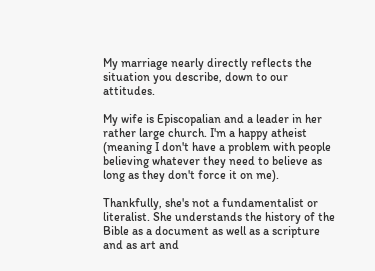My marriage nearly directly reflects the situation you describe, down to our attitudes.

My wife is Episcopalian and a leader in her rather large church. I'm a happy atheist (meaning I don't have a problem with people believing whatever they need to believe as long as they don't force it on me).

Thankfully, she's not a fundamentalist or literalist. She understands the history of the Bible as a document as well as a scripture and as art and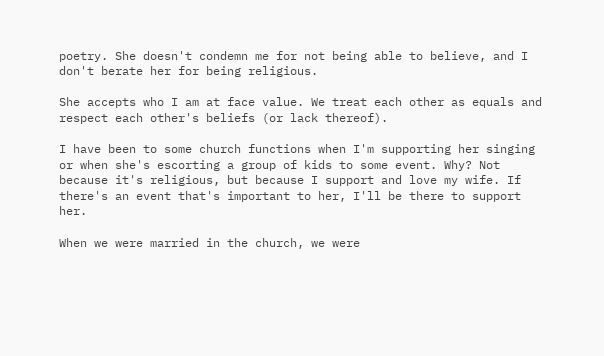poetry. She doesn't condemn me for not being able to believe, and I don't berate her for being religious.

She accepts who I am at face value. We treat each other as equals and respect each other's beliefs (or lack thereof).

I have been to some church functions when I'm supporting her singing or when she's escorting a group of kids to some event. Why? Not because it's religious, but because I support and love my wife. If there's an event that's important to her, I'll be there to support her.

When we were married in the church, we were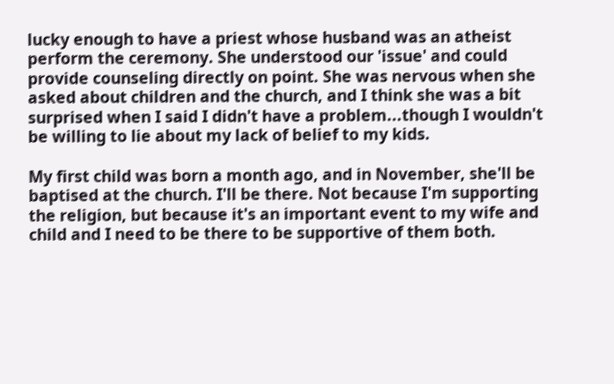lucky enough to have a priest whose husband was an atheist perform the ceremony. She understood our 'issue' and could provide counseling directly on point. She was nervous when she asked about children and the church, and I think she was a bit surprised when I said I didn't have a problem...though I wouldn't be willing to lie about my lack of belief to my kids.

My first child was born a month ago, and in November, she'll be baptised at the church. I'll be there. Not because I'm supporting the religion, but because it's an important event to my wife and child and I need to be there to be supportive of them both.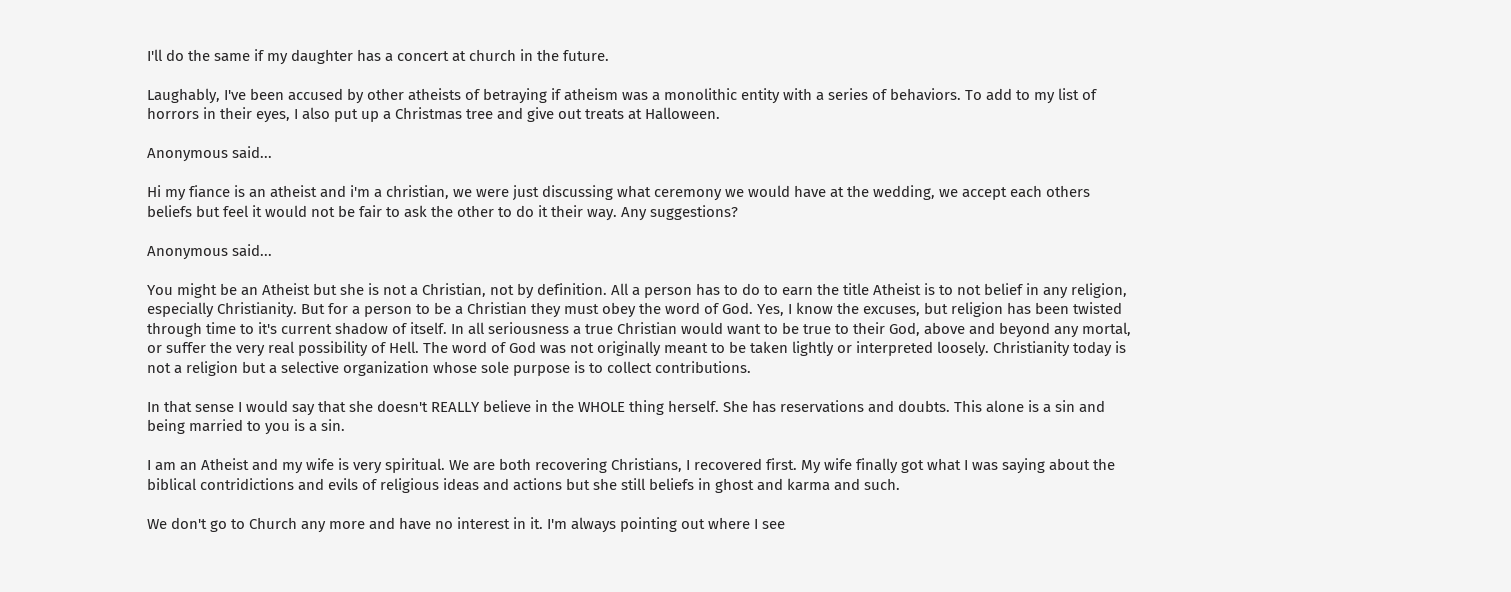I'll do the same if my daughter has a concert at church in the future.

Laughably, I've been accused by other atheists of betraying if atheism was a monolithic entity with a series of behaviors. To add to my list of horrors in their eyes, I also put up a Christmas tree and give out treats at Halloween.

Anonymous said...

Hi my fiance is an atheist and i'm a christian, we were just discussing what ceremony we would have at the wedding, we accept each others beliefs but feel it would not be fair to ask the other to do it their way. Any suggestions?

Anonymous said...

You might be an Atheist but she is not a Christian, not by definition. All a person has to do to earn the title Atheist is to not belief in any religion, especially Christianity. But for a person to be a Christian they must obey the word of God. Yes, I know the excuses, but religion has been twisted through time to it's current shadow of itself. In all seriousness a true Christian would want to be true to their God, above and beyond any mortal, or suffer the very real possibility of Hell. The word of God was not originally meant to be taken lightly or interpreted loosely. Christianity today is not a religion but a selective organization whose sole purpose is to collect contributions.

In that sense I would say that she doesn't REALLY believe in the WHOLE thing herself. She has reservations and doubts. This alone is a sin and being married to you is a sin.

I am an Atheist and my wife is very spiritual. We are both recovering Christians, I recovered first. My wife finally got what I was saying about the biblical contridictions and evils of religious ideas and actions but she still beliefs in ghost and karma and such.

We don't go to Church any more and have no interest in it. I'm always pointing out where I see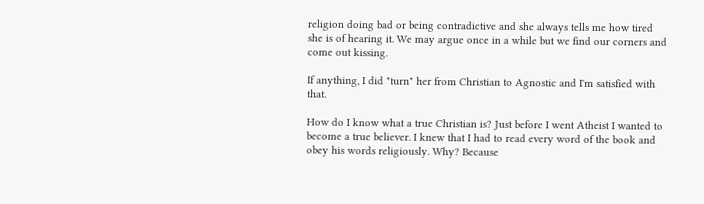religion doing bad or being contradictive and she always tells me how tired she is of hearing it. We may argue once in a while but we find our corners and come out kissing.

If anything, I did "turn" her from Christian to Agnostic and I'm satisfied with that.

How do I know what a true Christian is? Just before I went Atheist I wanted to become a true believer. I knew that I had to read every word of the book and obey his words religiously. Why? Because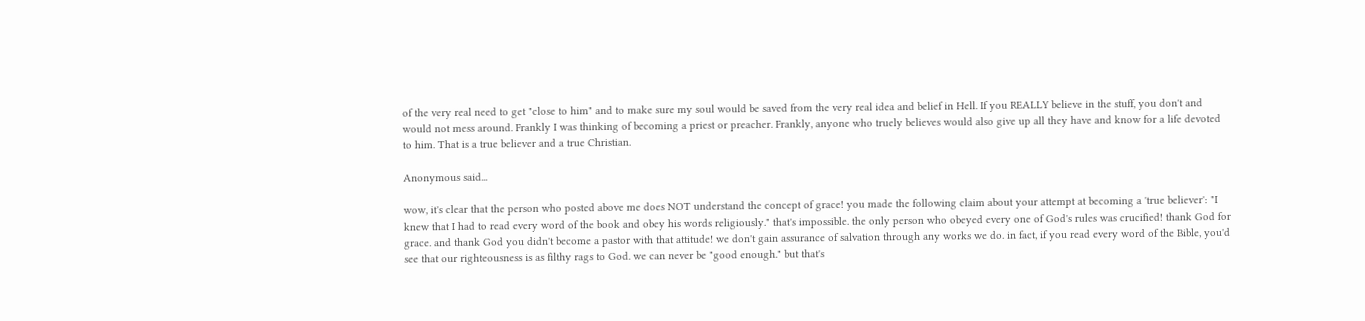of the very real need to get "close to him" and to make sure my soul would be saved from the very real idea and belief in Hell. If you REALLY believe in the stuff, you don't and would not mess around. Frankly I was thinking of becoming a priest or preacher. Frankly, anyone who truely believes would also give up all they have and know for a life devoted to him. That is a true believer and a true Christian.

Anonymous said...

wow, it's clear that the person who posted above me does NOT understand the concept of grace! you made the following claim about your attempt at becoming a 'true believer': "I knew that I had to read every word of the book and obey his words religiously." that's impossible. the only person who obeyed every one of God's rules was crucified! thank God for grace. and thank God you didn't become a pastor with that attitude! we don't gain assurance of salvation through any works we do. in fact, if you read every word of the Bible, you'd see that our righteousness is as filthy rags to God. we can never be "good enough." but that's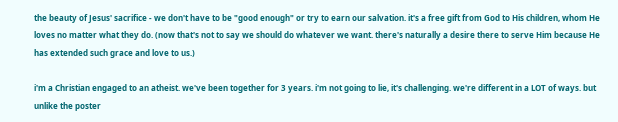the beauty of Jesus' sacrifice - we don't have to be "good enough" or try to earn our salvation. it's a free gift from God to His children, whom He loves no matter what they do. (now that's not to say we should do whatever we want. there's naturally a desire there to serve Him because He has extended such grace and love to us.)

i'm a Christian engaged to an atheist. we've been together for 3 years. i'm not going to lie, it's challenging. we're different in a LOT of ways. but unlike the poster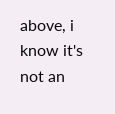above, i know it's not an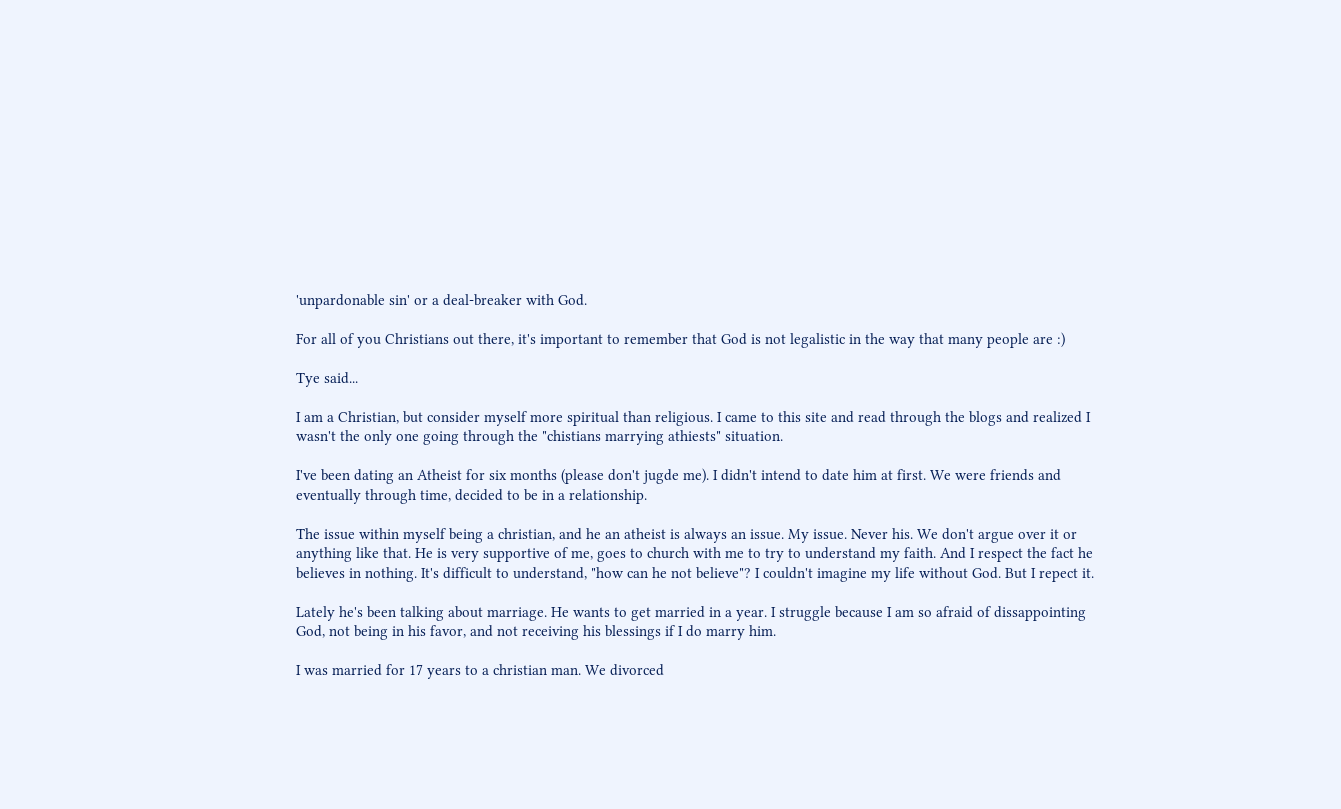'unpardonable sin' or a deal-breaker with God.

For all of you Christians out there, it's important to remember that God is not legalistic in the way that many people are :)

Tye said...

I am a Christian, but consider myself more spiritual than religious. I came to this site and read through the blogs and realized I wasn't the only one going through the "chistians marrying athiests" situation.

I've been dating an Atheist for six months (please don't jugde me). I didn't intend to date him at first. We were friends and eventually through time, decided to be in a relationship.

The issue within myself being a christian, and he an atheist is always an issue. My issue. Never his. We don't argue over it or anything like that. He is very supportive of me, goes to church with me to try to understand my faith. And I respect the fact he believes in nothing. It's difficult to understand, "how can he not believe"? I couldn't imagine my life without God. But I repect it.

Lately he's been talking about marriage. He wants to get married in a year. I struggle because I am so afraid of dissappointing God, not being in his favor, and not receiving his blessings if I do marry him.

I was married for 17 years to a christian man. We divorced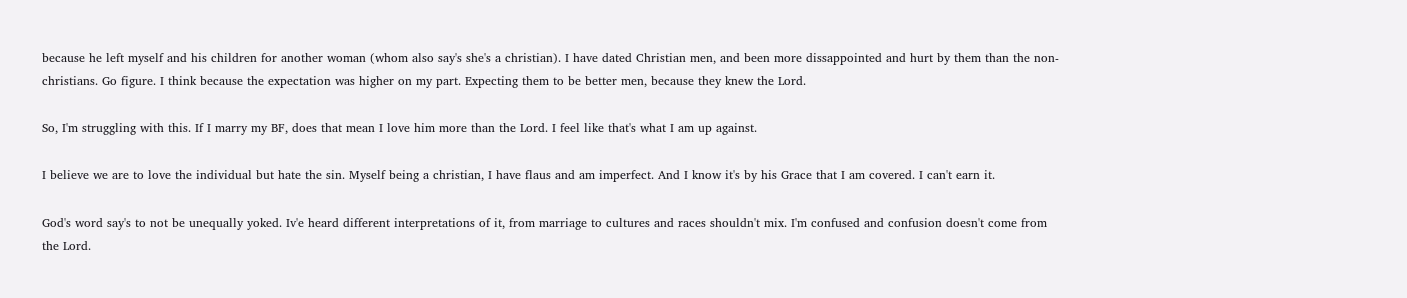because he left myself and his children for another woman (whom also say's she's a christian). I have dated Christian men, and been more dissappointed and hurt by them than the non-christians. Go figure. I think because the expectation was higher on my part. Expecting them to be better men, because they knew the Lord.

So, I'm struggling with this. If I marry my BF, does that mean I love him more than the Lord. I feel like that's what I am up against.

I believe we are to love the individual but hate the sin. Myself being a christian, I have flaus and am imperfect. And I know it's by his Grace that I am covered. I can't earn it.

God's word say's to not be unequally yoked. Iv'e heard different interpretations of it, from marriage to cultures and races shouldn't mix. I'm confused and confusion doesn't come from the Lord.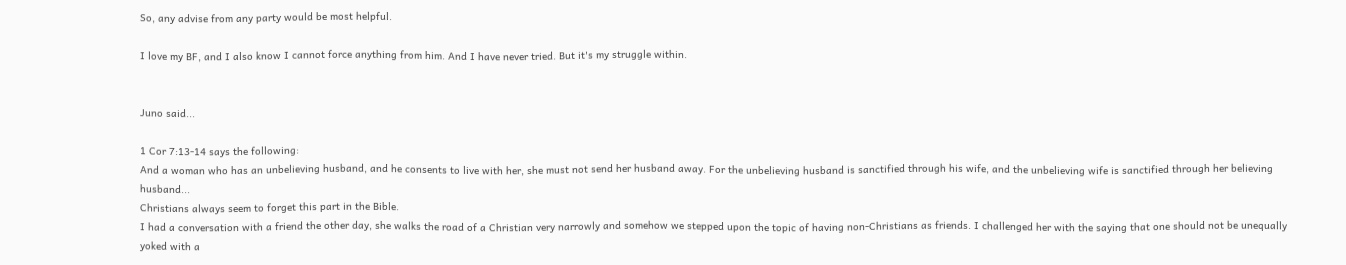So, any advise from any party would be most helpful.

I love my BF, and I also know I cannot force anything from him. And I have never tried. But it's my struggle within.


Juno said...

1 Cor 7:13-14 says the following:
And a woman who has an unbelieving husband, and he consents to live with her, she must not send her husband away. For the unbelieving husband is sanctified through his wife, and the unbelieving wife is sanctified through her believing husband...
Christians always seem to forget this part in the Bible.
I had a conversation with a friend the other day, she walks the road of a Christian very narrowly and somehow we stepped upon the topic of having non-Christians as friends. I challenged her with the saying that one should not be unequally yoked with a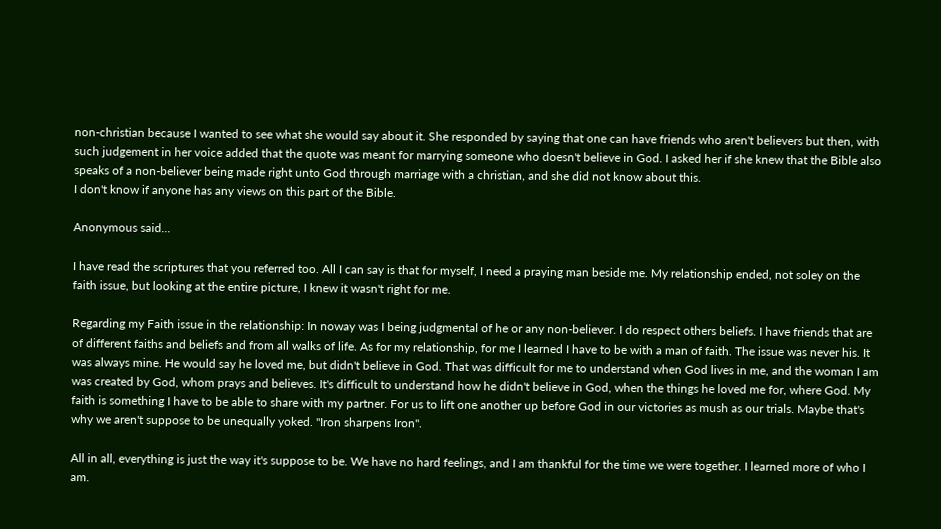non-christian because I wanted to see what she would say about it. She responded by saying that one can have friends who aren't believers but then, with such judgement in her voice added that the quote was meant for marrying someone who doesn't believe in God. I asked her if she knew that the Bible also speaks of a non-believer being made right unto God through marriage with a christian, and she did not know about this.
I don't know if anyone has any views on this part of the Bible.

Anonymous said...

I have read the scriptures that you referred too. All I can say is that for myself, I need a praying man beside me. My relationship ended, not soley on the faith issue, but looking at the entire picture, I knew it wasn't right for me.

Regarding my Faith issue in the relationship: In noway was I being judgmental of he or any non-believer. I do respect others beliefs. I have friends that are of different faiths and beliefs and from all walks of life. As for my relationship, for me I learned I have to be with a man of faith. The issue was never his. It was always mine. He would say he loved me, but didn't believe in God. That was difficult for me to understand when God lives in me, and the woman I am was created by God, whom prays and believes. It's difficult to understand how he didn't believe in God, when the things he loved me for, where God. My faith is something I have to be able to share with my partner. For us to lift one another up before God in our victories as mush as our trials. Maybe that's why we aren't suppose to be unequally yoked. "Iron sharpens Iron".

All in all, everything is just the way it's suppose to be. We have no hard feelings, and I am thankful for the time we were together. I learned more of who I am.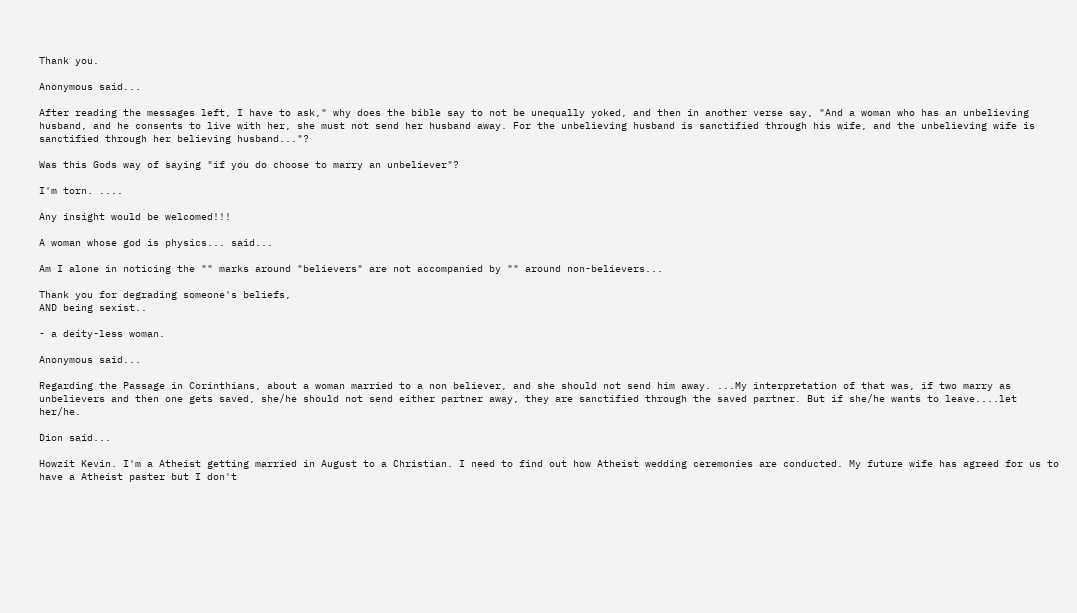Thank you.

Anonymous said...

After reading the messages left, I have to ask," why does the bible say to not be unequally yoked, and then in another verse say, "And a woman who has an unbelieving husband, and he consents to live with her, she must not send her husband away. For the unbelieving husband is sanctified through his wife, and the unbelieving wife is sanctified through her believing husband..."?

Was this Gods way of saying "if you do choose to marry an unbeliever"?

I'm torn. ....

Any insight would be welcomed!!!

A woman whose god is physics... said...

Am I alone in noticing the "" marks around "believers" are not accompanied by "" around non-believers...

Thank you for degrading someone's beliefs,
AND being sexist..

- a deity-less woman.

Anonymous said...

Regarding the Passage in Corinthians, about a woman married to a non believer, and she should not send him away. ...My interpretation of that was, if two marry as unbelievers and then one gets saved, she/he should not send either partner away, they are sanctified through the saved partner. But if she/he wants to leave....let her/he.

Dion said...

Howzit Kevin. I'm a Atheist getting married in August to a Christian. I need to find out how Atheist wedding ceremonies are conducted. My future wife has agreed for us to have a Atheist paster but I don't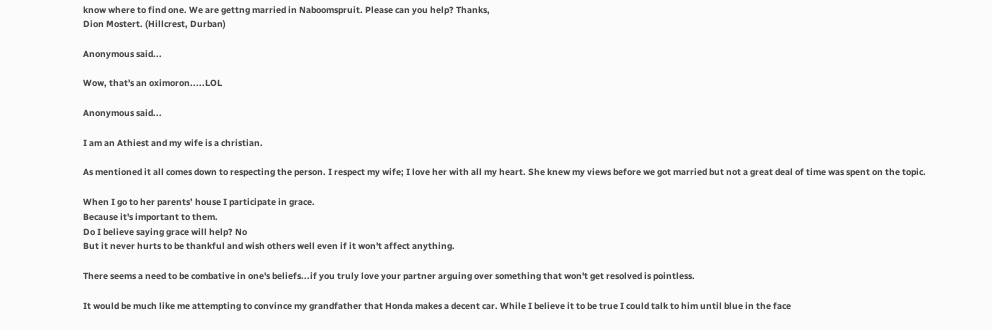know where to find one. We are gettng married in Naboomspruit. Please can you help? Thanks,
Dion Mostert. (Hillcrest, Durban)

Anonymous said...

Wow, that's an oximoron.....LOL

Anonymous said...

I am an Athiest and my wife is a christian.

As mentioned it all comes down to respecting the person. I respect my wife; I love her with all my heart. She knew my views before we got married but not a great deal of time was spent on the topic.

When I go to her parents’ house I participate in grace.
Because it's important to them.
Do I believe saying grace will help? No
But it never hurts to be thankful and wish others well even if it won't affect anything.

There seems a need to be combative in one's beliefs...if you truly love your partner arguing over something that won't get resolved is pointless.

It would be much like me attempting to convince my grandfather that Honda makes a decent car. While I believe it to be true I could talk to him until blue in the face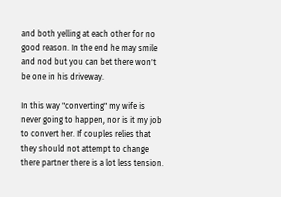and both yelling at each other for no good reason. In the end he may smile and nod but you can bet there won't be one in his driveway.

In this way "converting" my wife is never going to happen, nor is it my job to convert her. If couples relies that they should not attempt to change there partner there is a lot less tension.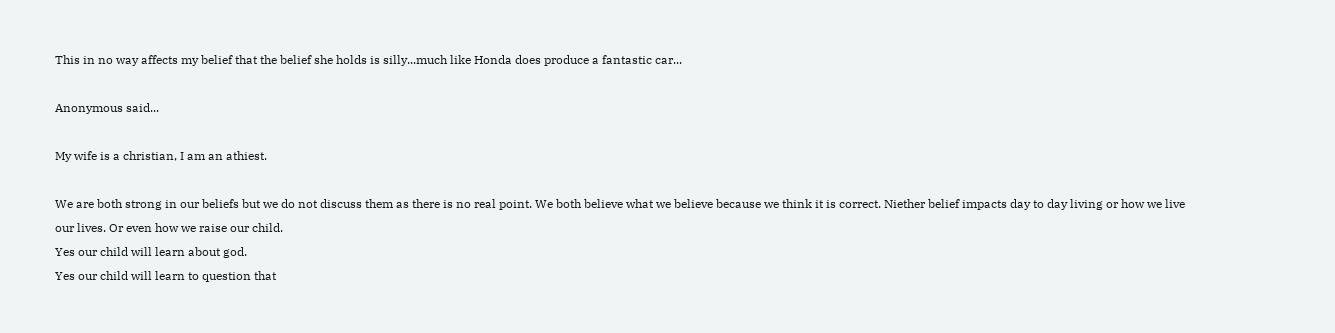This in no way affects my belief that the belief she holds is silly...much like Honda does produce a fantastic car...

Anonymous said...

My wife is a christian, I am an athiest.

We are both strong in our beliefs but we do not discuss them as there is no real point. We both believe what we believe because we think it is correct. Niether belief impacts day to day living or how we live our lives. Or even how we raise our child.
Yes our child will learn about god.
Yes our child will learn to question that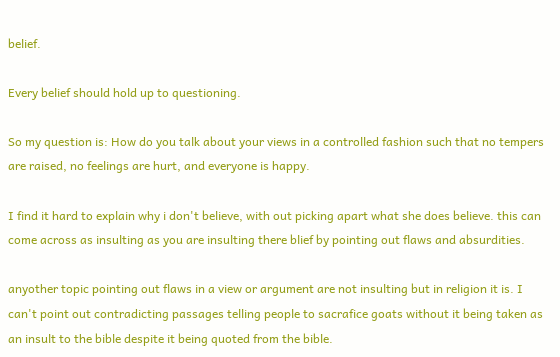belief.

Every belief should hold up to questioning.

So my question is: How do you talk about your views in a controlled fashion such that no tempers are raised, no feelings are hurt, and everyone is happy.

I find it hard to explain why i don't believe, with out picking apart what she does believe. this can come across as insulting as you are insulting there blief by pointing out flaws and absurdities.

anyother topic pointing out flaws in a view or argument are not insulting but in religion it is. I can't point out contradicting passages telling people to sacrafice goats without it being taken as an insult to the bible despite it being quoted from the bible.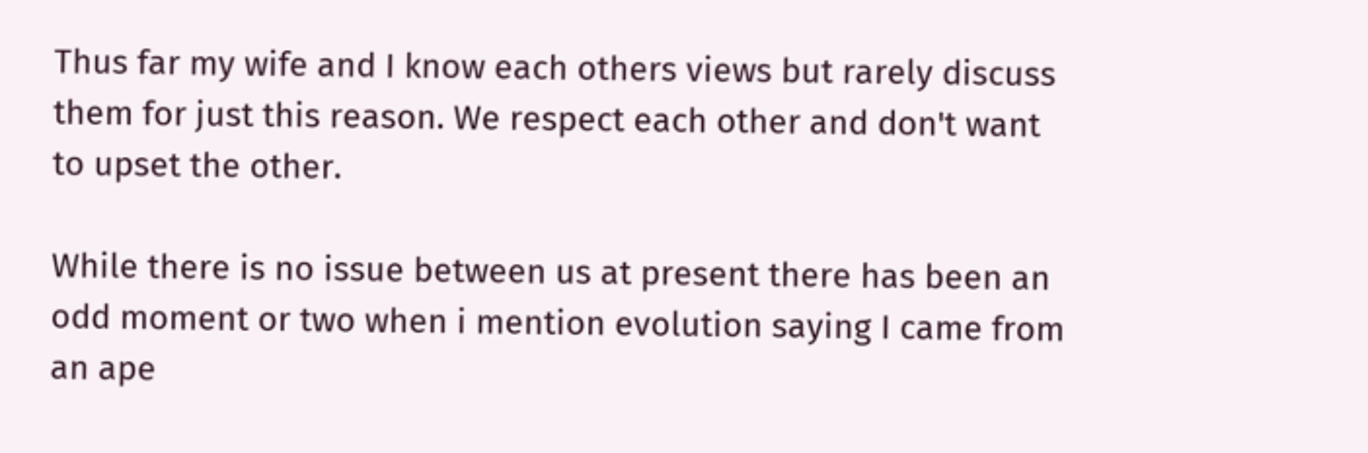Thus far my wife and I know each others views but rarely discuss them for just this reason. We respect each other and don't want to upset the other.

While there is no issue between us at present there has been an odd moment or two when i mention evolution saying I came from an ape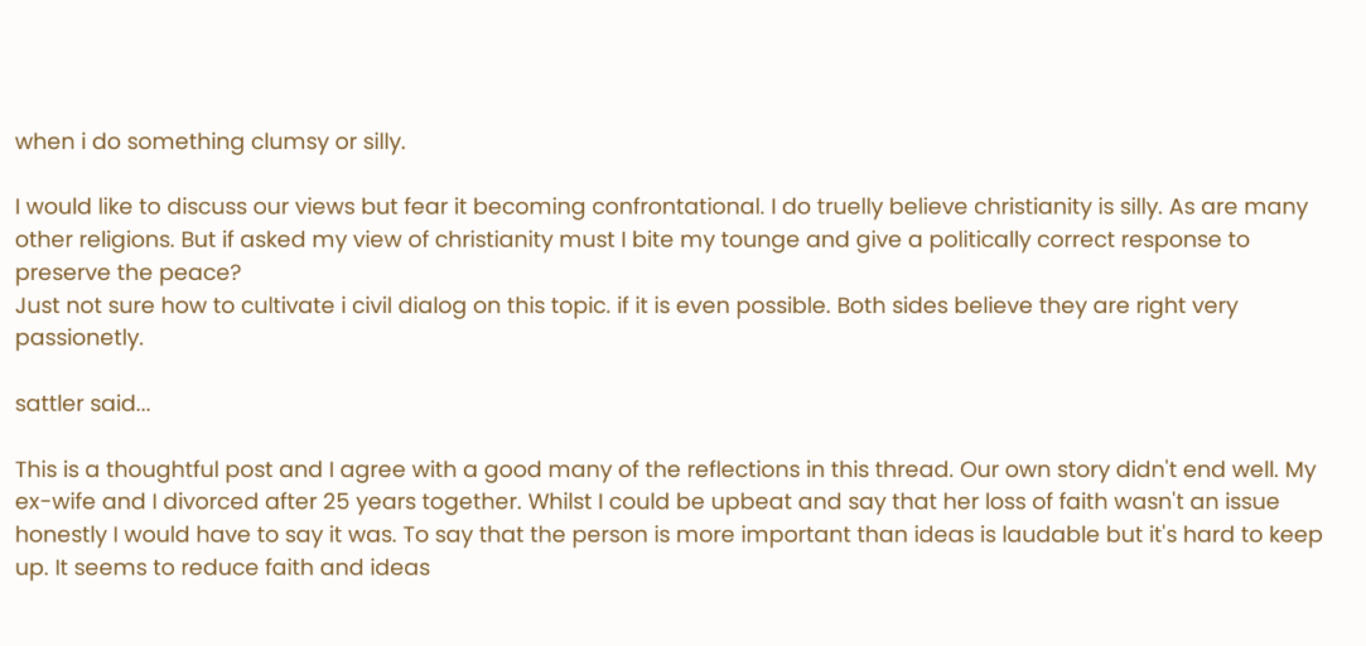when i do something clumsy or silly.

I would like to discuss our views but fear it becoming confrontational. I do truelly believe christianity is silly. As are many other religions. But if asked my view of christianity must I bite my tounge and give a politically correct response to preserve the peace?
Just not sure how to cultivate i civil dialog on this topic. if it is even possible. Both sides believe they are right very passionetly.

sattler said...

This is a thoughtful post and I agree with a good many of the reflections in this thread. Our own story didn't end well. My ex-wife and I divorced after 25 years together. Whilst I could be upbeat and say that her loss of faith wasn't an issue honestly I would have to say it was. To say that the person is more important than ideas is laudable but it's hard to keep up. It seems to reduce faith and ideas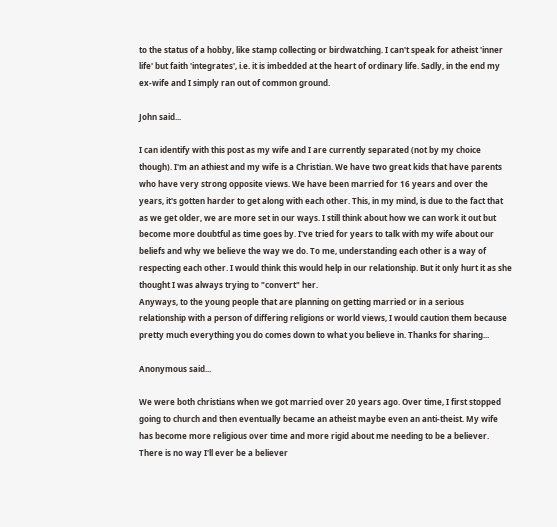to the status of a hobby, like stamp collecting or birdwatching. I can't speak for atheist 'inner life' but faith 'integrates', i.e. it is imbedded at the heart of ordinary life. Sadly, in the end my ex-wife and I simply ran out of common ground.

John said...

I can identify with this post as my wife and I are currently separated (not by my choice though). I'm an athiest and my wife is a Christian. We have two great kids that have parents who have very strong opposite views. We have been married for 16 years and over the years, it's gotten harder to get along with each other. This, in my mind, is due to the fact that as we get older, we are more set in our ways. I still think about how we can work it out but become more doubtful as time goes by. I've tried for years to talk with my wife about our beliefs and why we believe the way we do. To me, understanding each other is a way of respecting each other. I would think this would help in our relationship. But it only hurt it as she thought I was always trying to "convert" her.
Anyways, to the young people that are planning on getting married or in a serious relationship with a person of differing religions or world views, I would caution them because pretty much everything you do comes down to what you believe in. Thanks for sharing...

Anonymous said...

We were both christians when we got married over 20 years ago. Over time, I first stopped going to church and then eventually became an atheist maybe even an anti-theist. My wife has become more religious over time and more rigid about me needing to be a believer. There is no way I'll ever be a believer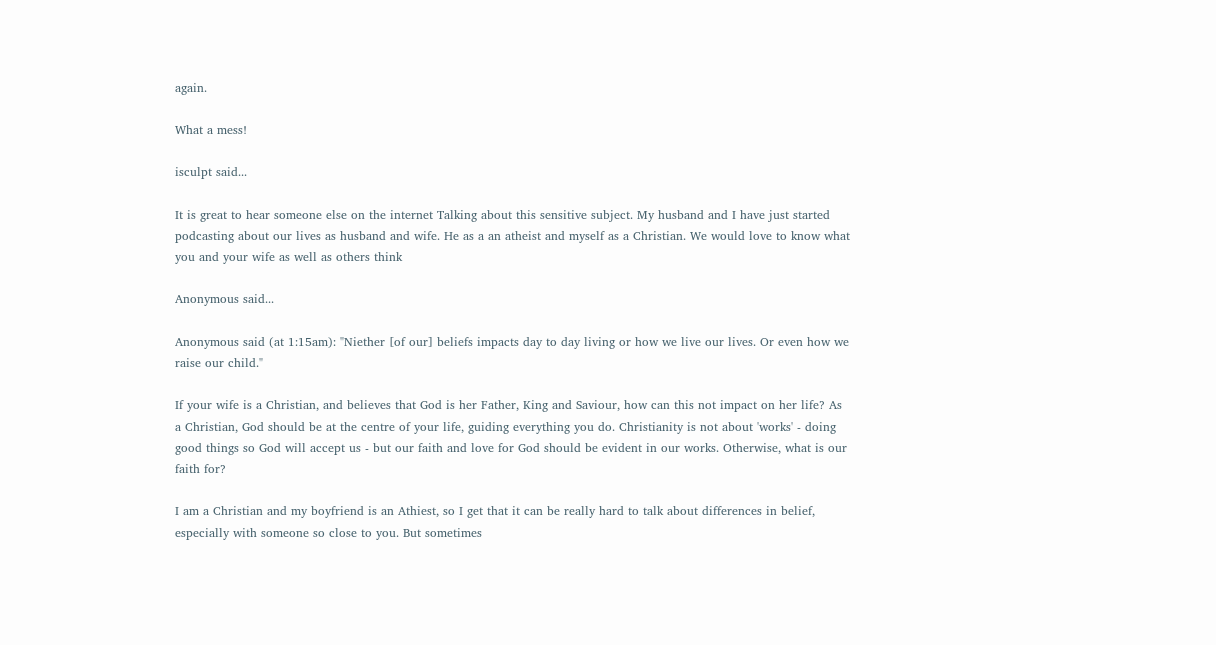again.

What a mess!

isculpt said...

It is great to hear someone else on the internet Talking about this sensitive subject. My husband and I have just started podcasting about our lives as husband and wife. He as a an atheist and myself as a Christian. We would love to know what you and your wife as well as others think

Anonymous said...

Anonymous said (at 1:15am): "Niether [of our] beliefs impacts day to day living or how we live our lives. Or even how we raise our child."

If your wife is a Christian, and believes that God is her Father, King and Saviour, how can this not impact on her life? As a Christian, God should be at the centre of your life, guiding everything you do. Christianity is not about 'works' - doing good things so God will accept us - but our faith and love for God should be evident in our works. Otherwise, what is our faith for?

I am a Christian and my boyfriend is an Athiest, so I get that it can be really hard to talk about differences in belief, especially with someone so close to you. But sometimes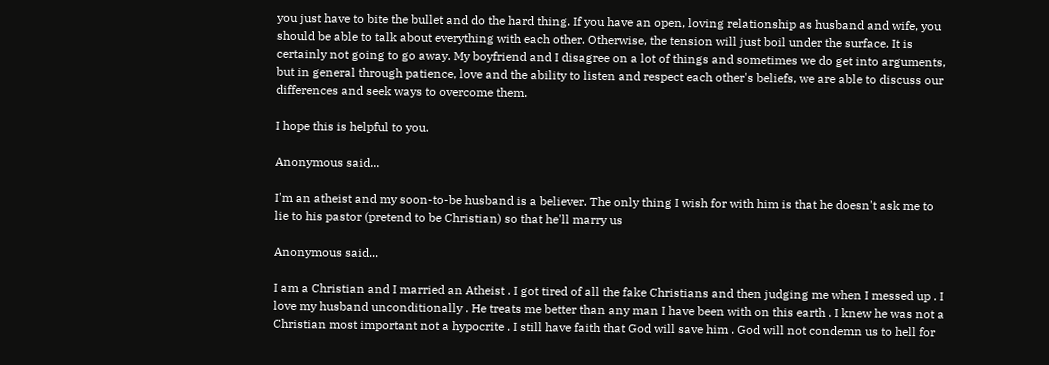you just have to bite the bullet and do the hard thing. If you have an open, loving relationship as husband and wife, you should be able to talk about everything with each other. Otherwise, the tension will just boil under the surface. It is certainly not going to go away. My boyfriend and I disagree on a lot of things and sometimes we do get into arguments, but in general through patience, love and the ability to listen and respect each other's beliefs, we are able to discuss our differences and seek ways to overcome them.

I hope this is helpful to you.

Anonymous said...

I'm an atheist and my soon-to-be husband is a believer. The only thing I wish for with him is that he doesn't ask me to lie to his pastor (pretend to be Christian) so that he'll marry us

Anonymous said...

I am a Christian and I married an Atheist . I got tired of all the fake Christians and then judging me when I messed up . I love my husband unconditionally . He treats me better than any man I have been with on this earth . I knew he was not a Christian most important not a hypocrite . I still have faith that God will save him . God will not condemn us to hell for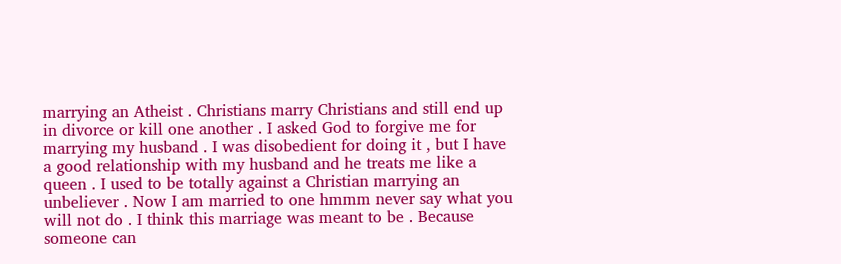marrying an Atheist . Christians marry Christians and still end up in divorce or kill one another . I asked God to forgive me for marrying my husband . I was disobedient for doing it , but I have a good relationship with my husband and he treats me like a queen . I used to be totally against a Christian marrying an unbeliever . Now I am married to one hmmm never say what you will not do . I think this marriage was meant to be . Because someone can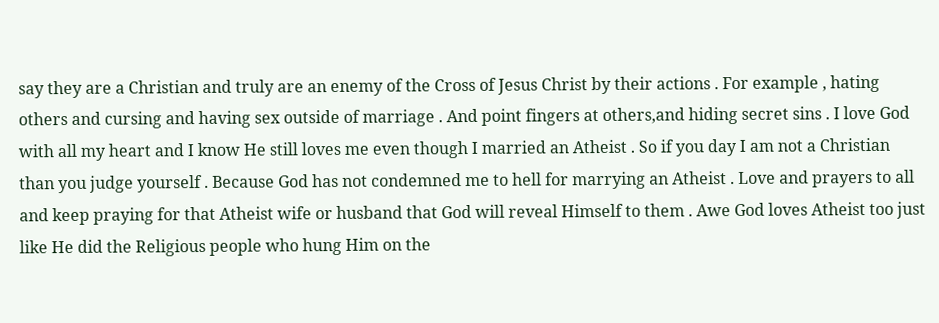say they are a Christian and truly are an enemy of the Cross of Jesus Christ by their actions . For example , hating others and cursing and having sex outside of marriage . And point fingers at others,and hiding secret sins . I love God with all my heart and I know He still loves me even though I married an Atheist . So if you day I am not a Christian than you judge yourself . Because God has not condemned me to hell for marrying an Atheist . Love and prayers to all and keep praying for that Atheist wife or husband that God will reveal Himself to them . Awe God loves Atheist too just like He did the Religious people who hung Him on the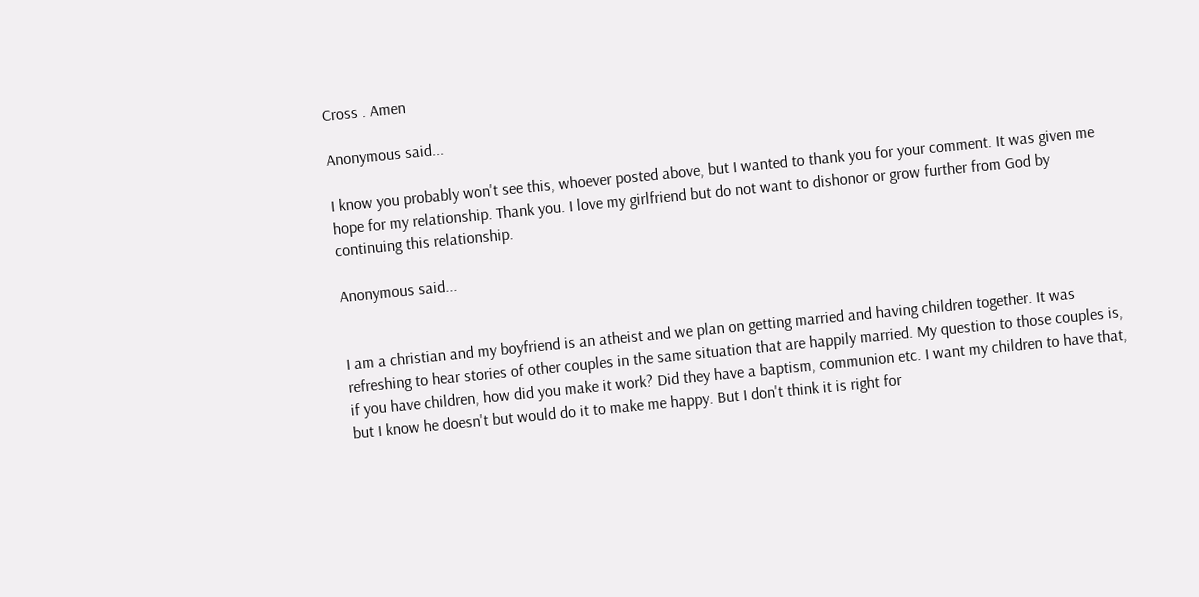Cross . Amen

Anonymous said...

I know you probably won't see this, whoever posted above, but I wanted to thank you for your comment. It was given me hope for my relationship. Thank you. I love my girlfriend but do not want to dishonor or grow further from God by continuing this relationship.

Anonymous said...


I am a christian and my boyfriend is an atheist and we plan on getting married and having children together. It was refreshing to hear stories of other couples in the same situation that are happily married. My question to those couples is, if you have children, how did you make it work? Did they have a baptism, communion etc. I want my children to have that, but I know he doesn't but would do it to make me happy. But I don't think it is right for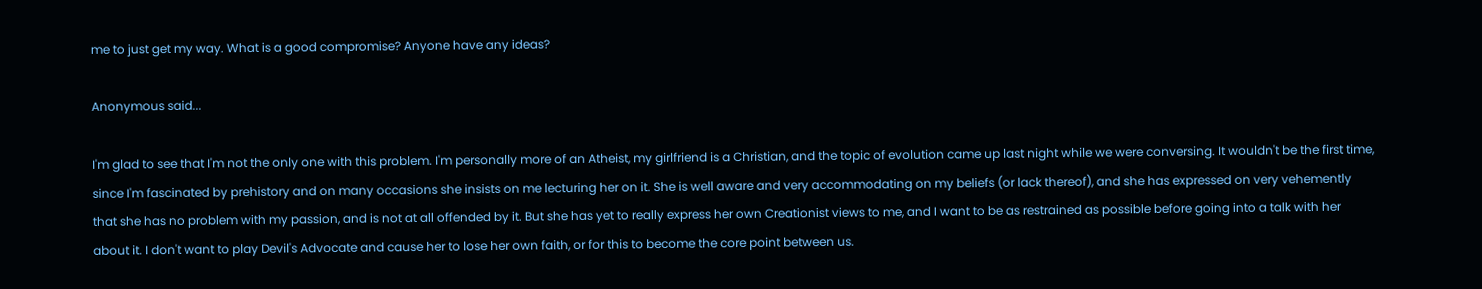me to just get my way. What is a good compromise? Anyone have any ideas?

Anonymous said...

I'm glad to see that I'm not the only one with this problem. I'm personally more of an Atheist, my girlfriend is a Christian, and the topic of evolution came up last night while we were conversing. It wouldn't be the first time, since I'm fascinated by prehistory and on many occasions she insists on me lecturing her on it. She is well aware and very accommodating on my beliefs (or lack thereof), and she has expressed on very vehemently that she has no problem with my passion, and is not at all offended by it. But she has yet to really express her own Creationist views to me, and I want to be as restrained as possible before going into a talk with her about it. I don't want to play Devil's Advocate and cause her to lose her own faith, or for this to become the core point between us.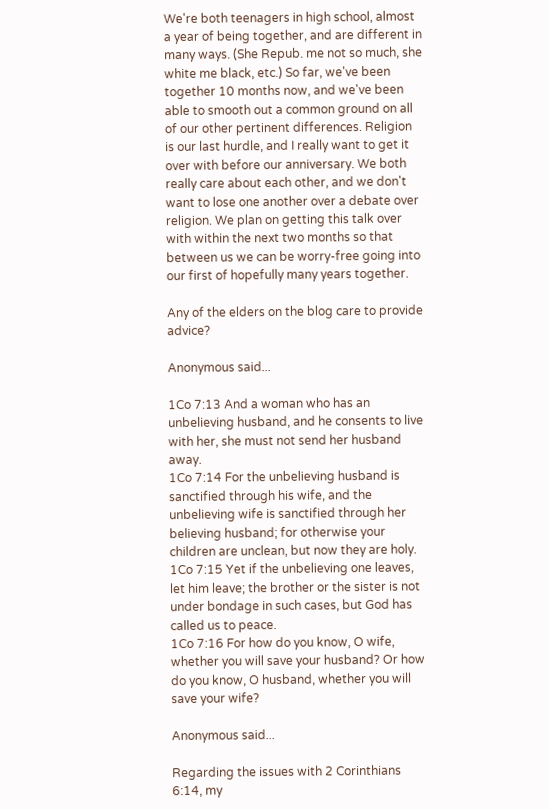We're both teenagers in high school, almost a year of being together, and are different in many ways. (She Repub. me not so much, she white me black, etc.) So far, we've been together 10 months now, and we've been able to smooth out a common ground on all of our other pertinent differences. Religion is our last hurdle, and I really want to get it over with before our anniversary. We both really care about each other, and we don't want to lose one another over a debate over religion. We plan on getting this talk over with within the next two months so that between us we can be worry-free going into our first of hopefully many years together.

Any of the elders on the blog care to provide advice?

Anonymous said...

1Co 7:13 And a woman who has an unbelieving husband, and he consents to live with her, she must not send her husband away.
1Co 7:14 For the unbelieving husband is sanctified through his wife, and the unbelieving wife is sanctified through her believing husband; for otherwise your children are unclean, but now they are holy.
1Co 7:15 Yet if the unbelieving one leaves, let him leave; the brother or the sister is not under bondage in such cases, but God has called us to peace.
1Co 7:16 For how do you know, O wife, whether you will save your husband? Or how do you know, O husband, whether you will save your wife?

Anonymous said...

Regarding the issues with 2 Corinthians 6:14, my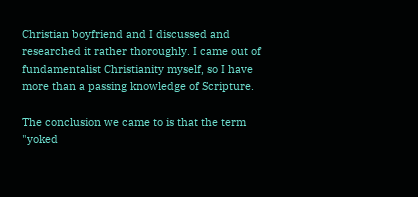Christian boyfriend and I discussed and researched it rather thoroughly. I came out of fundamentalist Christianity myself, so I have more than a passing knowledge of Scripture.

The conclusion we came to is that the term "yoked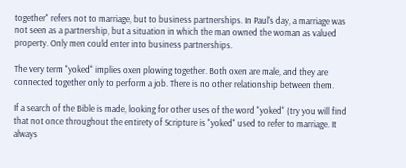together" refers not to marriage, but to business partnerships. In Paul's day, a marriage was not seen as a partnership, but a situation in which the man owned the woman as valued property. Only men could enter into business partnerships.

The very term "yoked" implies oxen plowing together. Both oxen are male, and they are connected together only to perform a job. There is no other relationship between them.

If a search of the Bible is made, looking for other uses of the word "yoked" (try you will find that not once throughout the entirety of Scripture is "yoked" used to refer to marriage. It always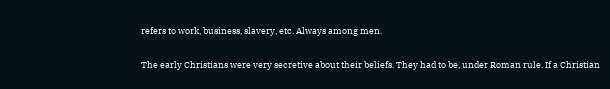refers to work, business, slavery, etc. Always among men.

The early Christians were very secretive about their beliefs. They had to be, under Roman rule. If a Christian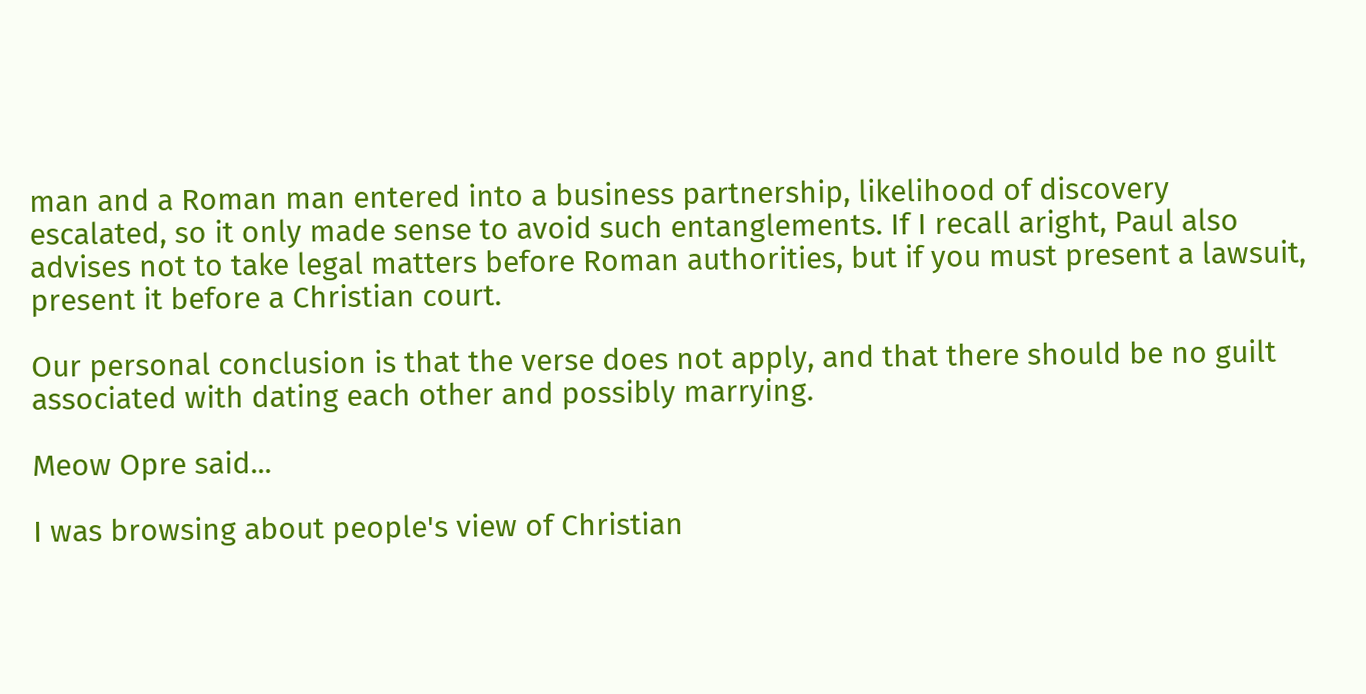man and a Roman man entered into a business partnership, likelihood of discovery escalated, so it only made sense to avoid such entanglements. If I recall aright, Paul also advises not to take legal matters before Roman authorities, but if you must present a lawsuit, present it before a Christian court.

Our personal conclusion is that the verse does not apply, and that there should be no guilt associated with dating each other and possibly marrying.

Meow Opre said...

I was browsing about people's view of Christian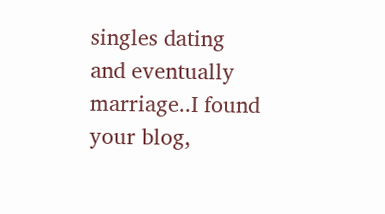singles dating and eventually marriage..I found your blog,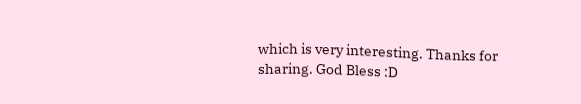which is very interesting. Thanks for sharing. God Bless :D